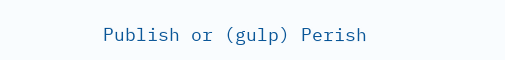Publish or (gulp) Perish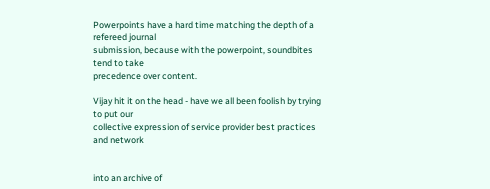Powerpoints have a hard time matching the depth of a refereed journal
submission, because with the powerpoint, soundbites tend to take
precedence over content.

Vijay hit it on the head - have we all been foolish by trying to put our
collective expression of service provider best practices and network


into an archive of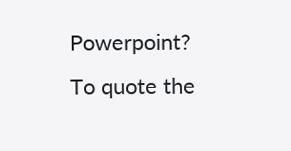Powerpoint? To quote the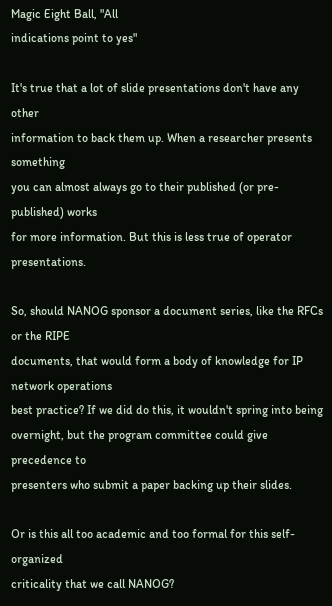Magic Eight Ball, "All
indications point to yes"

It's true that a lot of slide presentations don't have any other
information to back them up. When a researcher presents something
you can almost always go to their published (or pre-published) works
for more information. But this is less true of operator presentations.

So, should NANOG sponsor a document series, like the RFCs or the RIPE
documents, that would form a body of knowledge for IP network operations
best practice? If we did do this, it wouldn't spring into being
overnight, but the program committee could give precedence to
presenters who submit a paper backing up their slides.

Or is this all too academic and too formal for this self-organized
criticality that we call NANOG?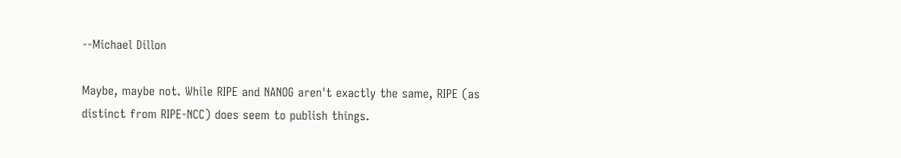--Michael Dillon

Maybe, maybe not. While RIPE and NANOG aren't exactly the same, RIPE (as distinct from RIPE-NCC) does seem to publish things.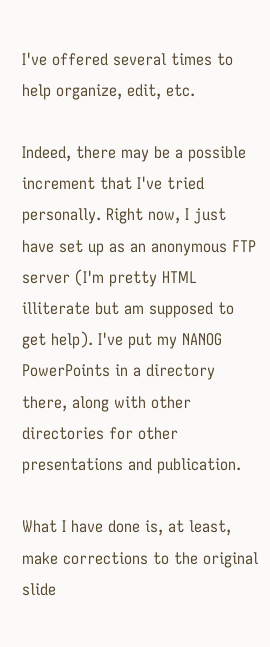I've offered several times to help organize, edit, etc.

Indeed, there may be a possible increment that I've tried personally. Right now, I just have set up as an anonymous FTP server (I'm pretty HTML illiterate but am supposed to get help). I've put my NANOG PowerPoints in a directory there, along with other directories for other presentations and publication.

What I have done is, at least, make corrections to the original slide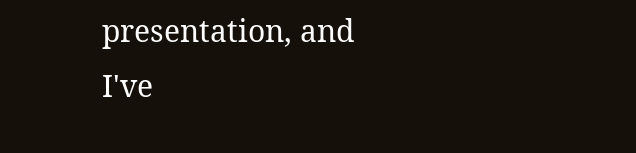presentation, and I've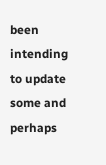been intending to update some and perhaps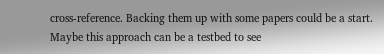cross-reference. Backing them up with some papers could be a start. Maybe this approach can be a testbed to see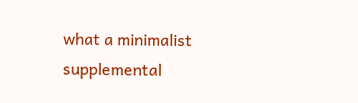what a minimalist supplemental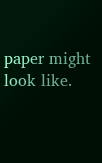paper might look like.